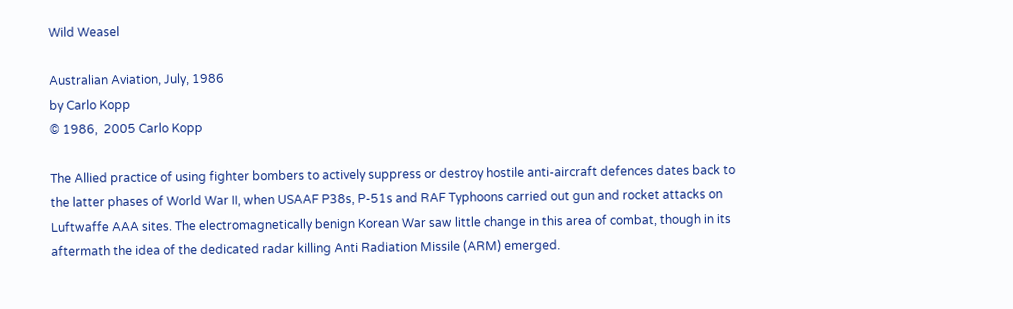Wild Weasel

Australian Aviation, July, 1986
by Carlo Kopp
© 1986,  2005 Carlo Kopp

The Allied practice of using fighter bombers to actively suppress or destroy hostile anti-aircraft defences dates back to the latter phases of World War II, when USAAF P38s, P-51s and RAF Typhoons carried out gun and rocket attacks on Luftwaffe AAA sites. The electromagnetically benign Korean War saw little change in this area of combat, though in its aftermath the idea of the dedicated radar killing Anti Radiation Missile (ARM) emerged.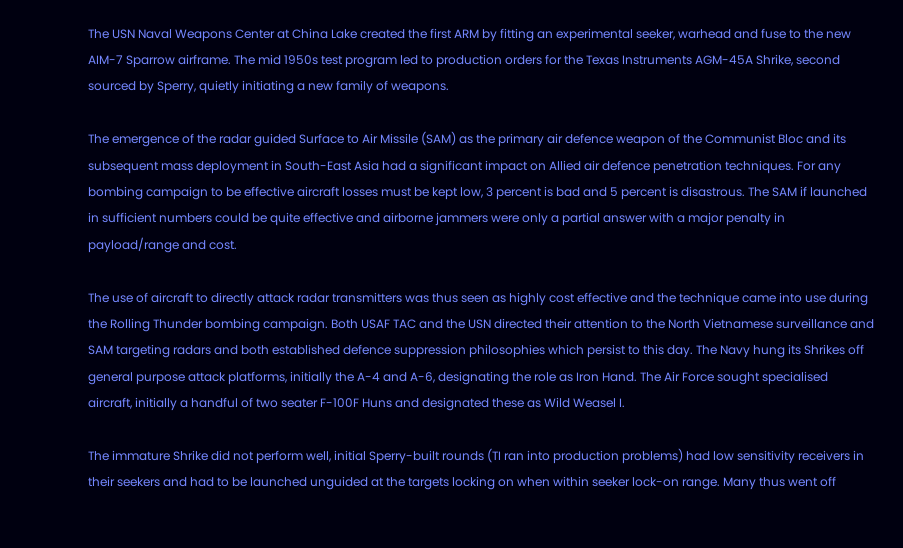The USN Naval Weapons Center at China Lake created the first ARM by fitting an experimental seeker, warhead and fuse to the new AIM-7 Sparrow airframe. The mid 1950s test program led to production orders for the Texas Instruments AGM-45A Shrike, second sourced by Sperry, quietly initiating a new family of weapons.

The emergence of the radar guided Surface to Air Missile (SAM) as the primary air defence weapon of the Communist Bloc and its subsequent mass deployment in South-East Asia had a significant impact on Allied air defence penetration techniques. For any bombing campaign to be effective aircraft losses must be kept low, 3 percent is bad and 5 percent is disastrous. The SAM if launched in sufficient numbers could be quite effective and airborne jammers were only a partial answer with a major penalty in payload/range and cost.

The use of aircraft to directly attack radar transmitters was thus seen as highly cost effective and the technique came into use during the Rolling Thunder bombing campaign. Both USAF TAC and the USN directed their attention to the North Vietnamese surveillance and SAM targeting radars and both established defence suppression philosophies which persist to this day. The Navy hung its Shrikes off general purpose attack platforms, initially the A-4 and A-6, designating the role as Iron Hand. The Air Force sought specialised aircraft, initially a handful of two seater F-100F Huns and designated these as Wild Weasel I.

The immature Shrike did not perform well, initial Sperry-built rounds (TI ran into production problems) had low sensitivity receivers in their seekers and had to be launched unguided at the targets locking on when within seeker lock-on range. Many thus went off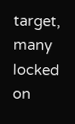target, many locked on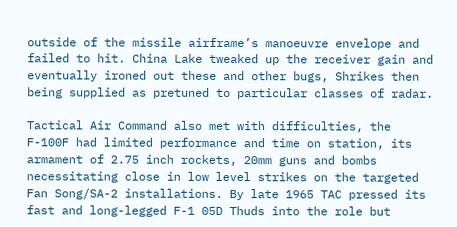outside of the missile airframe’s manoeuvre envelope and failed to hit. China Lake tweaked up the receiver gain and eventually ironed out these and other bugs, Shrikes then being supplied as pretuned to particular classes of radar.

Tactical Air Command also met with difficulties, the F-100F had limited performance and time on station, its armament of 2.75 inch rockets, 20mm guns and bombs necessitating close in low level strikes on the targeted Fan Song/SA-2 installations. By late 1965 TAC pressed its fast and long-legged F-1 05D Thuds into the role but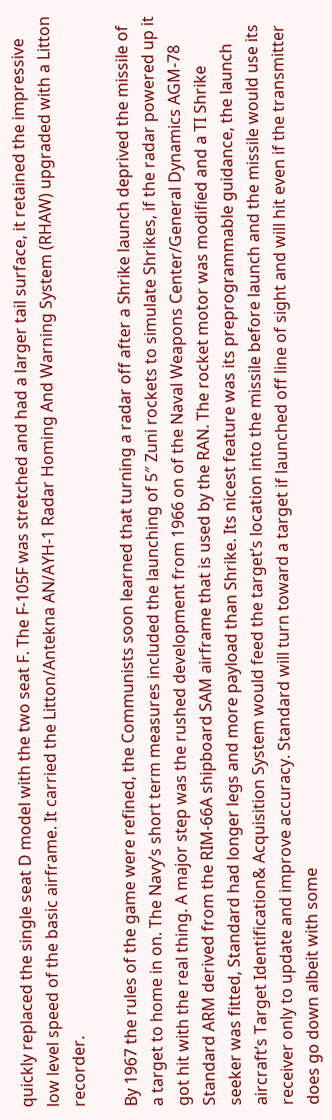quickly replaced the single seat D model with the two seat F. The F-105F was stretched and had a larger tail surface, it retained the impressive low level speed of the basic airframe. It carried the Litton/Antekna AN/AYH-1 Radar Homing And Warning System (RHAW) upgraded with a Litton recorder.

By 1967 the rules of the game were refined, the Communists soon learned that turning a radar off after a Shrike launch deprived the missile of a target to home in on. The Navy’s short term measures included the launching of 5″ Zuni rockets to simulate Shrikes, if the radar powered up it got hit with the real thing. A major step was the rushed development from 1966 on of the Naval Weapons Center/General Dynamics AGM-78 Standard ARM derived from the RIM-66A shipboard SAM airframe that is used by the RAN. The rocket motor was modified and a TI Shrike seeker was fitted, Standard had longer legs and more payload than Shrike. Its nicest feature was its preprogrammable guidance, the launch aircraft’s Target Identification& Acquisition System would feed the target’s location into the missile before launch and the missile would use its receiver only to update and improve accuracy. Standard will turn toward a target if launched off line of sight and will hit even if the transmitter does go down albeit with some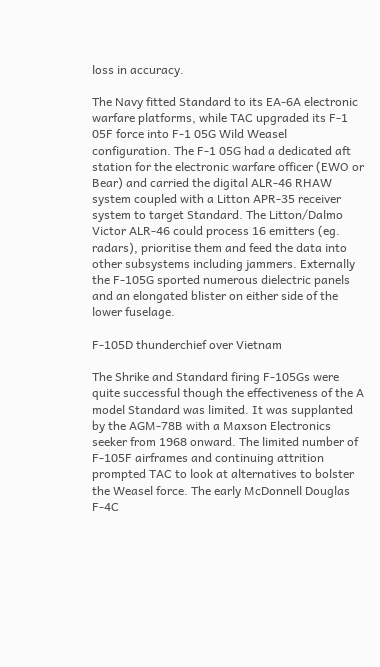loss in accuracy.

The Navy fitted Standard to its EA-6A electronic warfare platforms, while TAC upgraded its F-1 05F force into F-1 05G Wild Weasel configuration. The F-1 05G had a dedicated aft station for the electronic warfare officer (EWO or Bear) and carried the digital ALR-46 RHAW system coupled with a Litton APR-35 receiver system to target Standard. The Litton/Dalmo Victor ALR-46 could process 16 emitters (eg. radars), prioritise them and feed the data into other subsystems including jammers. Externally the F-105G sported numerous dielectric panels and an elongated blister on either side of the lower fuselage.

F-105D thunderchief over Vietnam

The Shrike and Standard firing F-105Gs were quite successful though the effectiveness of the A model Standard was limited. It was supplanted by the AGM-78B with a Maxson Electronics seeker from 1968 onward. The limited number of F-105F airframes and continuing attrition prompted TAC to look at alternatives to bolster the Weasel force. The early McDonnell Douglas F-4C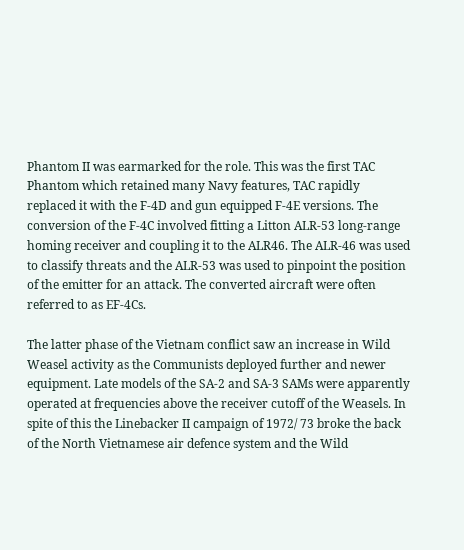Phantom II was earmarked for the role. This was the first TAC Phantom which retained many Navy features, TAC rapidly replaced it with the F-4D and gun equipped F-4E versions. The conversion of the F-4C involved fitting a Litton ALR-53 long-range homing receiver and coupling it to the ALR46. The ALR-46 was used to classify threats and the ALR-53 was used to pinpoint the position of the emitter for an attack. The converted aircraft were often referred to as EF-4Cs.

The latter phase of the Vietnam conflict saw an increase in Wild Weasel activity as the Communists deployed further and newer equipment. Late models of the SA-2 and SA-3 SAMs were apparently operated at frequencies above the receiver cutoff of the Weasels. In spite of this the Linebacker II campaign of 1972/ 73 broke the back of the North Vietnamese air defence system and the Wild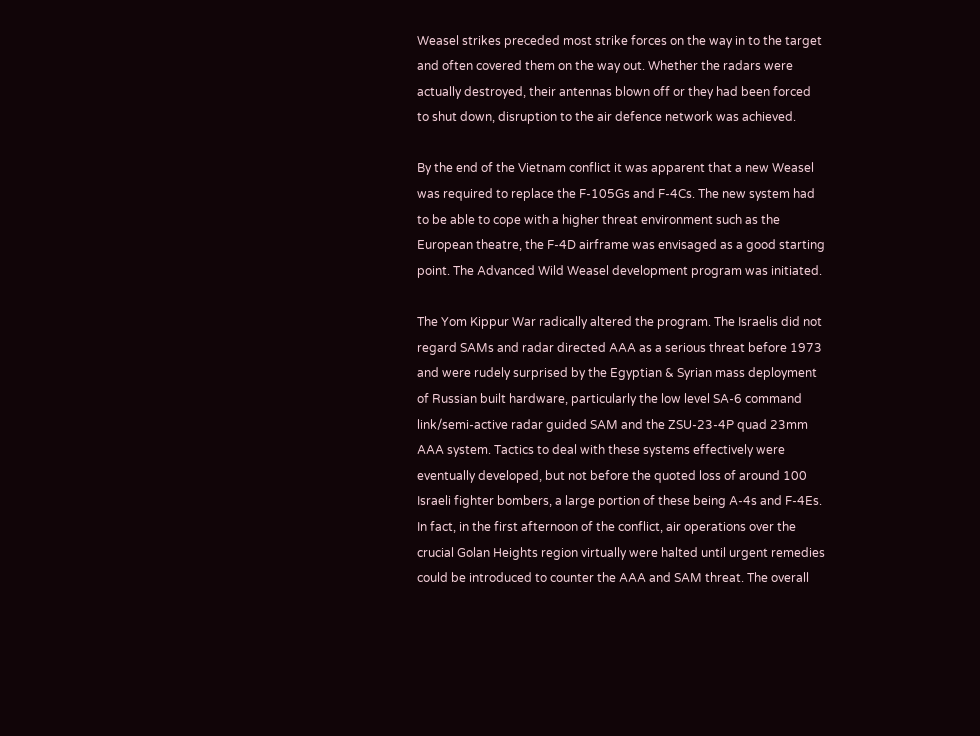Weasel strikes preceded most strike forces on the way in to the target and often covered them on the way out. Whether the radars were actually destroyed, their antennas blown off or they had been forced to shut down, disruption to the air defence network was achieved.

By the end of the Vietnam conflict it was apparent that a new Weasel was required to replace the F-105Gs and F-4Cs. The new system had to be able to cope with a higher threat environment such as the European theatre, the F-4D airframe was envisaged as a good starting point. The Advanced Wild Weasel development program was initiated.

The Yom Kippur War radically altered the program. The Israelis did not regard SAMs and radar directed AAA as a serious threat before 1973 and were rudely surprised by the Egyptian & Syrian mass deployment of Russian built hardware, particularly the low level SA-6 command link/semi-active radar guided SAM and the ZSU-23-4P quad 23mm AAA system. Tactics to deal with these systems effectively were eventually developed, but not before the quoted loss of around 100 Israeli fighter bombers, a large portion of these being A-4s and F-4Es. In fact, in the first afternoon of the conflict, air operations over the crucial Golan Heights region virtually were halted until urgent remedies could be introduced to counter the AAA and SAM threat. The overall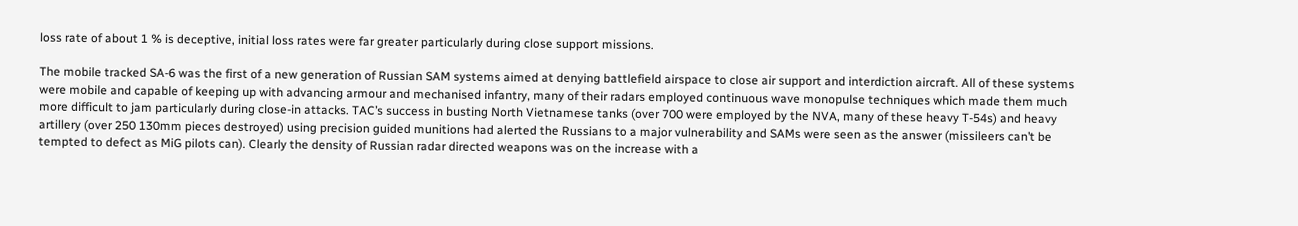loss rate of about 1 % is deceptive, initial loss rates were far greater particularly during close support missions.

The mobile tracked SA-6 was the first of a new generation of Russian SAM systems aimed at denying battlefield airspace to close air support and interdiction aircraft. All of these systems were mobile and capable of keeping up with advancing armour and mechanised infantry, many of their radars employed continuous wave monopulse techniques which made them much more difficult to jam particularly during close-in attacks. TAC’s success in busting North Vietnamese tanks (over 700 were employed by the NVA, many of these heavy T-54s) and heavy artillery (over 250 130mm pieces destroyed) using precision guided munitions had alerted the Russians to a major vulnerability and SAMs were seen as the answer (missileers can’t be tempted to defect as MiG pilots can). Clearly the density of Russian radar directed weapons was on the increase with a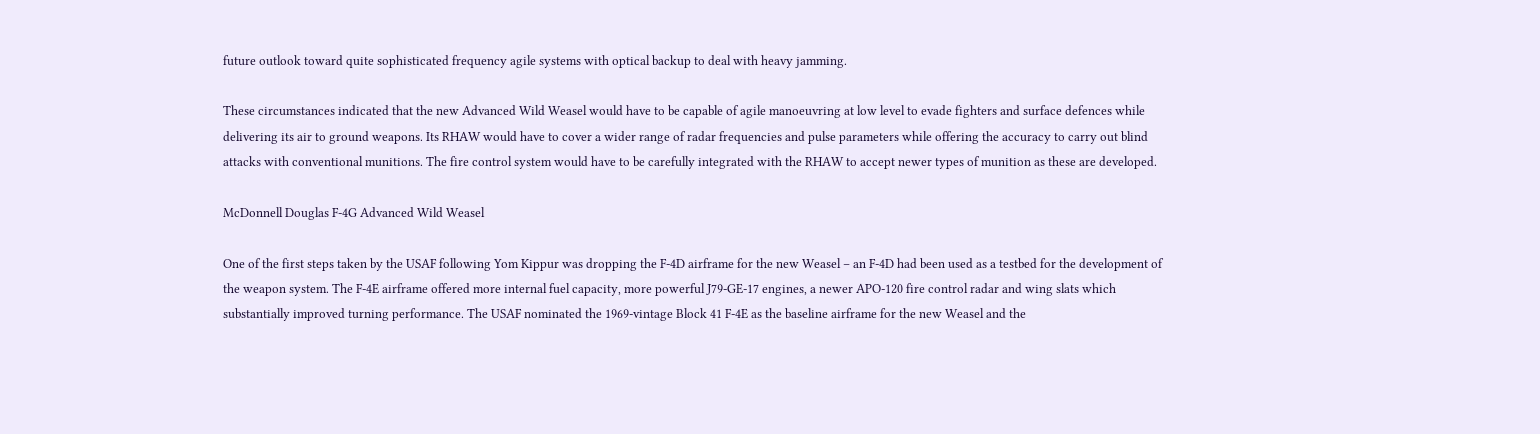future outlook toward quite sophisticated frequency agile systems with optical backup to deal with heavy jamming.

These circumstances indicated that the new Advanced Wild Weasel would have to be capable of agile manoeuvring at low level to evade fighters and surface defences while delivering its air to ground weapons. Its RHAW would have to cover a wider range of radar frequencies and pulse parameters while offering the accuracy to carry out blind attacks with conventional munitions. The fire control system would have to be carefully integrated with the RHAW to accept newer types of munition as these are developed.

McDonnell Douglas F-4G Advanced Wild Weasel

One of the first steps taken by the USAF following Yom Kippur was dropping the F-4D airframe for the new Weasel – an F-4D had been used as a testbed for the development of the weapon system. The F-4E airframe offered more internal fuel capacity, more powerful J79-GE-17 engines, a newer APO-120 fire control radar and wing slats which substantially improved turning performance. The USAF nominated the 1969-vintage Block 41 F-4E as the baseline airframe for the new Weasel and the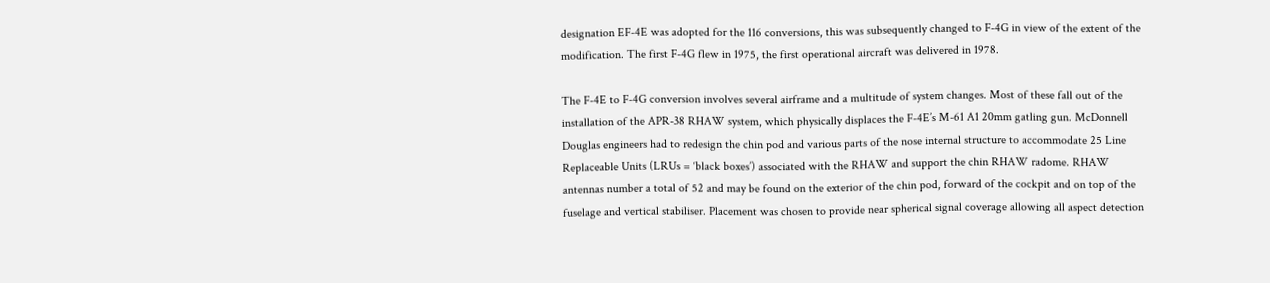designation EF-4E was adopted for the 116 conversions, this was subsequently changed to F-4G in view of the extent of the modification. The first F-4G flew in 1975, the first operational aircraft was delivered in 1978.

The F-4E to F-4G conversion involves several airframe and a multitude of system changes. Most of these fall out of the installation of the APR-38 RHAW system, which physically displaces the F-4E’s M-61 A1 20mm gatling gun. McDonnell Douglas engineers had to redesign the chin pod and various parts of the nose internal structure to accommodate 25 Line Replaceable Units (LRUs = ‘black boxes’) associated with the RHAW and support the chin RHAW radome. RHAW antennas number a total of 52 and may be found on the exterior of the chin pod, forward of the cockpit and on top of the fuselage and vertical stabiliser. Placement was chosen to provide near spherical signal coverage allowing all aspect detection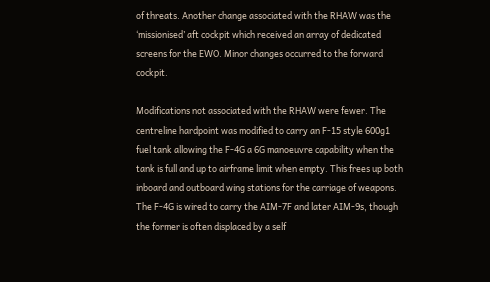of threats. Another change associated with the RHAW was the ‘missionised’ aft cockpit which received an array of dedicated screens for the EWO. Minor changes occurred to the forward cockpit.

Modifications not associated with the RHAW were fewer. The centreline hardpoint was modified to carry an F-15 style 600g1 fuel tank allowing the F-4G a 6G manoeuvre capability when the tank is full and up to airframe limit when empty. This frees up both inboard and outboard wing stations for the carriage of weapons. The F-4G is wired to carry the AIM-7F and later AIM-9s, though the former is often displaced by a self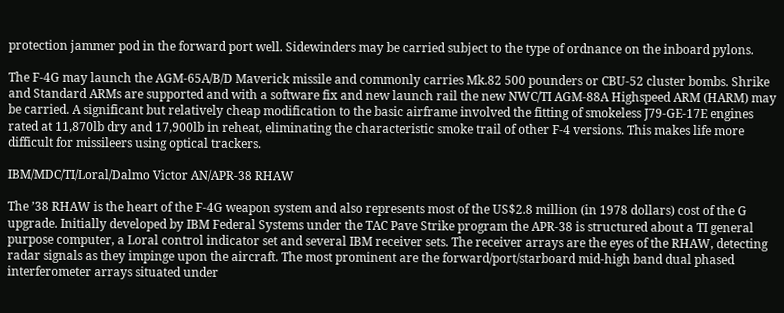protection jammer pod in the forward port well. Sidewinders may be carried subject to the type of ordnance on the inboard pylons.

The F-4G may launch the AGM-65A/B/D Maverick missile and commonly carries Mk.82 500 pounders or CBU-52 cluster bombs. Shrike and Standard ARMs are supported and with a software fix and new launch rail the new NWC/TI AGM-88A Highspeed ARM (HARM) may be carried. A significant but relatively cheap modification to the basic airframe involved the fitting of smokeless J79-GE-17E engines rated at 11,870lb dry and 17,900lb in reheat, eliminating the characteristic smoke trail of other F-4 versions. This makes life more difficult for missileers using optical trackers.

IBM/MDC/TI/Loral/Dalmo Victor AN/APR-38 RHAW

The ’38 RHAW is the heart of the F-4G weapon system and also represents most of the US$2.8 million (in 1978 dollars) cost of the G upgrade. Initially developed by IBM Federal Systems under the TAC Pave Strike program the APR-38 is structured about a TI general purpose computer, a Loral control indicator set and several IBM receiver sets. The receiver arrays are the eyes of the RHAW, detecting radar signals as they impinge upon the aircraft. The most prominent are the forward/port/starboard mid-high band dual phased interferometer arrays situated under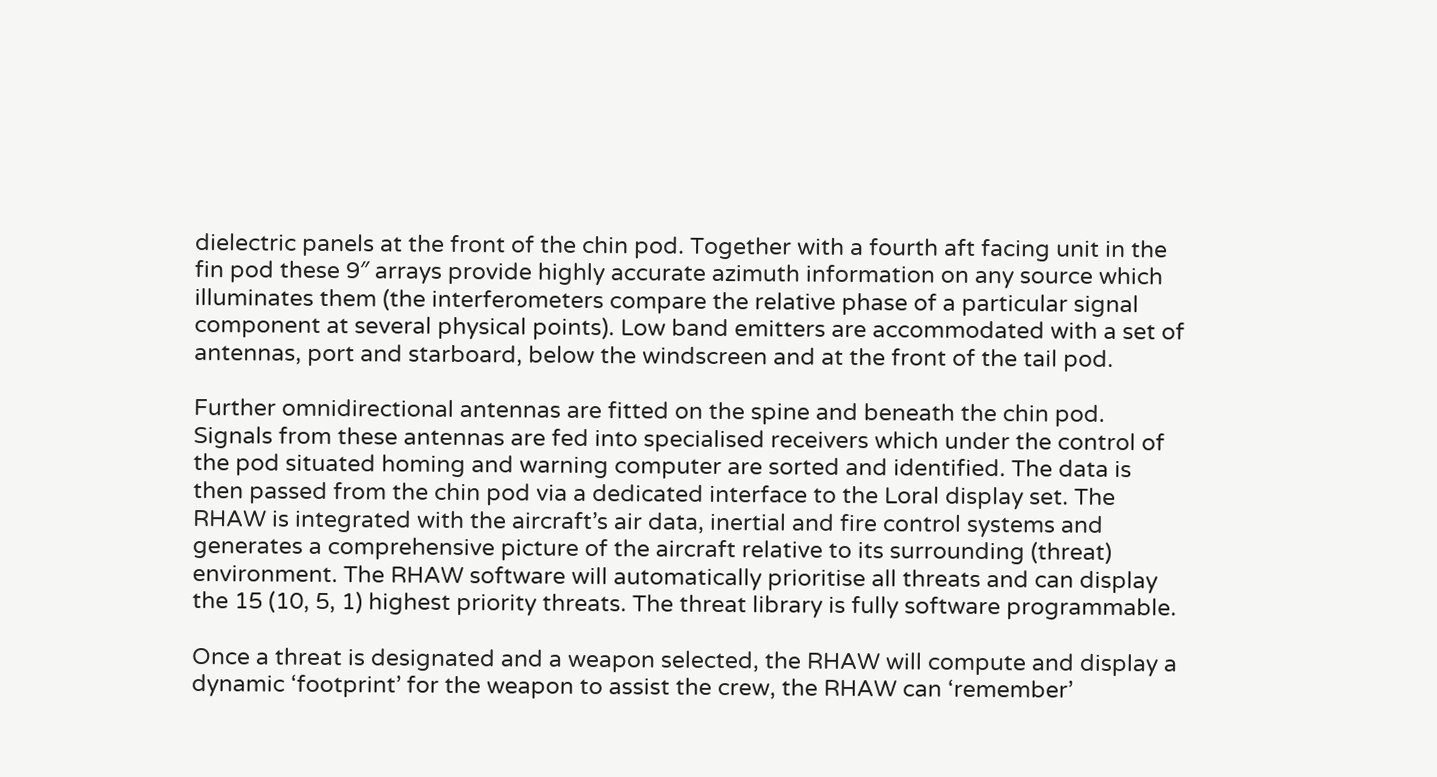dielectric panels at the front of the chin pod. Together with a fourth aft facing unit in the fin pod these 9″ arrays provide highly accurate azimuth information on any source which illuminates them (the interferometers compare the relative phase of a particular signal component at several physical points). Low band emitters are accommodated with a set of antennas, port and starboard, below the windscreen and at the front of the tail pod.

Further omnidirectional antennas are fitted on the spine and beneath the chin pod. Signals from these antennas are fed into specialised receivers which under the control of the pod situated homing and warning computer are sorted and identified. The data is then passed from the chin pod via a dedicated interface to the Loral display set. The RHAW is integrated with the aircraft’s air data, inertial and fire control systems and generates a comprehensive picture of the aircraft relative to its surrounding (threat) environment. The RHAW software will automatically prioritise all threats and can display the 15 (10, 5, 1) highest priority threats. The threat library is fully software programmable.

Once a threat is designated and a weapon selected, the RHAW will compute and display a dynamic ‘footprint’ for the weapon to assist the crew, the RHAW can ‘remember’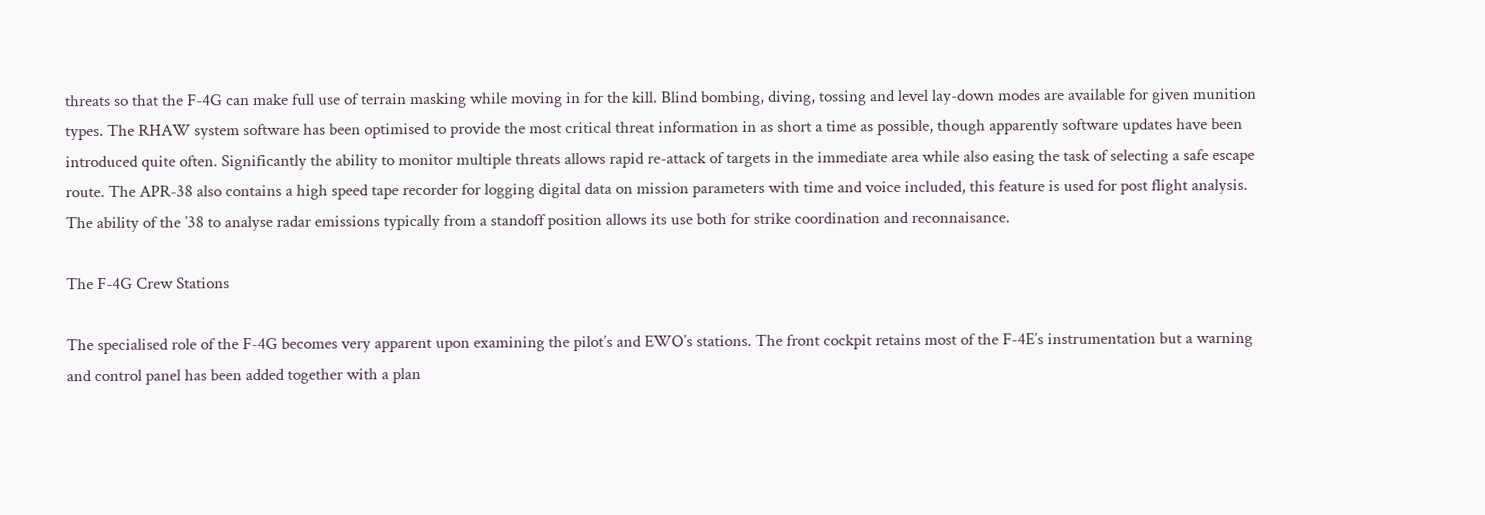threats so that the F-4G can make full use of terrain masking while moving in for the kill. Blind bombing, diving, tossing and level lay-down modes are available for given munition types. The RHAW system software has been optimised to provide the most critical threat information in as short a time as possible, though apparently software updates have been introduced quite often. Significantly the ability to monitor multiple threats allows rapid re-attack of targets in the immediate area while also easing the task of selecting a safe escape route. The APR-38 also contains a high speed tape recorder for logging digital data on mission parameters with time and voice included, this feature is used for post flight analysis. The ability of the ’38 to analyse radar emissions typically from a standoff position allows its use both for strike coordination and reconnaisance.

The F-4G Crew Stations

The specialised role of the F-4G becomes very apparent upon examining the pilot’s and EWO’s stations. The front cockpit retains most of the F-4E’s instrumentation but a warning and control panel has been added together with a plan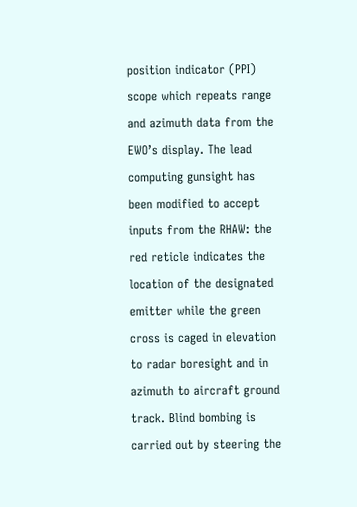position indicator (PPI) scope which repeats range and azimuth data from the EWO’s display. The lead computing gunsight has been modified to accept inputs from the RHAW: the red reticle indicates the location of the designated emitter while the green cross is caged in elevation to radar boresight and in azimuth to aircraft ground track. Blind bombing is carried out by steering the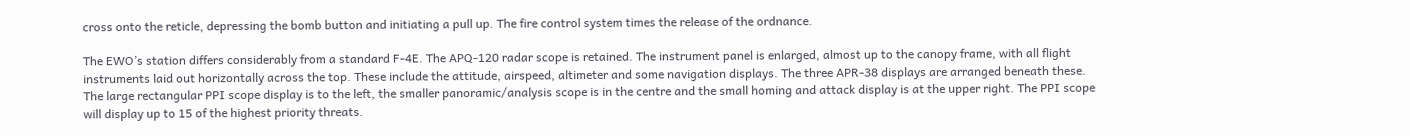cross onto the reticle, depressing the bomb button and initiating a pull up. The fire control system times the release of the ordnance.

The EWO’s station differs considerably from a standard F-4E. The APQ-120 radar scope is retained. The instrument panel is enlarged, almost up to the canopy frame, with all flight instruments laid out horizontally across the top. These include the attitude, airspeed, altimeter and some navigation displays. The three APR-38 displays are arranged beneath these. The large rectangular PPI scope display is to the left, the smaller panoramic/analysis scope is in the centre and the small homing and attack display is at the upper right. The PPI scope will display up to 15 of the highest priority threats.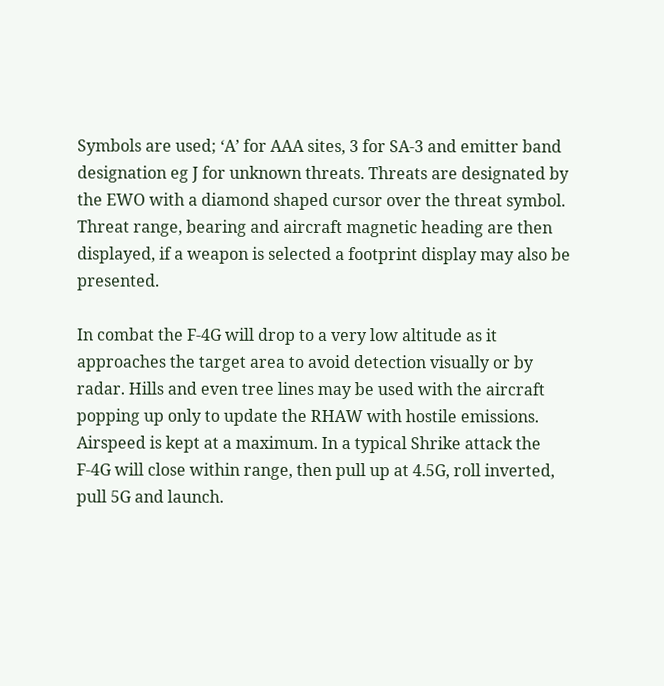Symbols are used; ‘A’ for AAA sites, 3 for SA-3 and emitter band designation eg J for unknown threats. Threats are designated by the EWO with a diamond shaped cursor over the threat symbol. Threat range, bearing and aircraft magnetic heading are then displayed, if a weapon is selected a footprint display may also be presented.

In combat the F-4G will drop to a very low altitude as it approaches the target area to avoid detection visually or by radar. Hills and even tree lines may be used with the aircraft popping up only to update the RHAW with hostile emissions. Airspeed is kept at a maximum. In a typical Shrike attack the F-4G will close within range, then pull up at 4.5G, roll inverted, pull 5G and launch.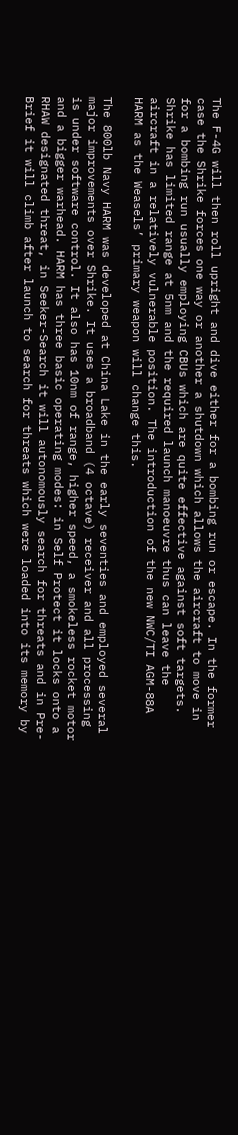The F-4G will then roll upright and dive either for a bombing run or escape. In the former case the Shrike forces one way or another a shutdown which allows the aircraft to move in for a bombing run usually employing CBUs which are quite effective against soft targets. Shrike has limited range at 5nm and the required launch manoeuvre thus can leave the aircraft in a relatively vulnerable position. The introduction of the new NWC/TI AGM-88A HARM as the Weasels’ primary weapon will change this.

The 800lb Navy HARM was developed at China Lake in the early seventies and employed several major improvements over Shrike. It uses a broadband (4 octave) receiver and all processing is under software control. It also has 10nm of range, higher speed, a smokeless rocket motor and a bigger warhead. HARM has three basic operating modes: in Self Protect it locks onto a RHAW designated threat, in Seeker-Search it will autonomously search for threats and in Pre-Brief it will climb after launch to search for threats which were loaded into its memory by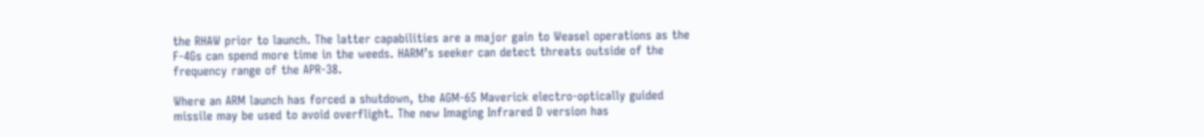the RHAW prior to launch. The latter capabilities are a major gain to Weasel operations as the F-4Gs can spend more time in the weeds. HARM’s seeker can detect threats outside of the frequency range of the APR-38.

Where an ARM launch has forced a shutdown, the AGM-65 Maverick electro-optically guided missile may be used to avoid overflight. The new Imaging Infrared D version has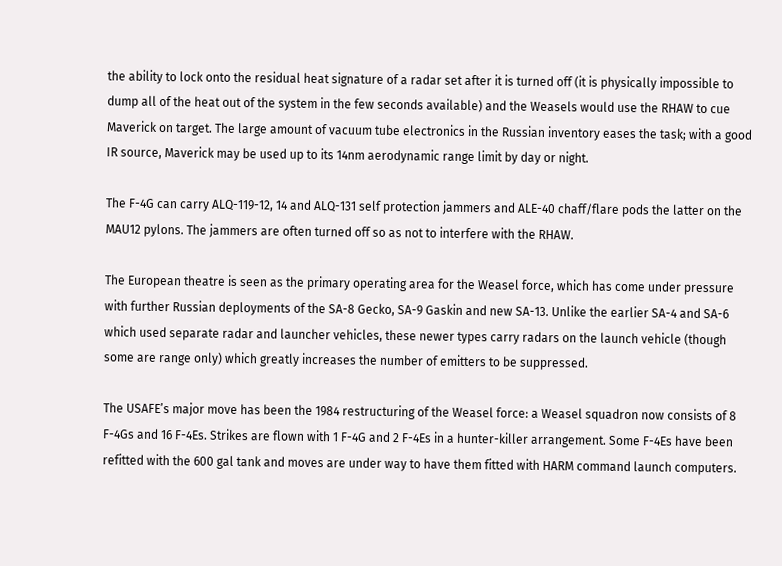the ability to lock onto the residual heat signature of a radar set after it is turned off (it is physically impossible to dump all of the heat out of the system in the few seconds available) and the Weasels would use the RHAW to cue Maverick on target. The large amount of vacuum tube electronics in the Russian inventory eases the task; with a good IR source, Maverick may be used up to its 14nm aerodynamic range limit by day or night.

The F-4G can carry ALQ-119-12, 14 and ALQ-131 self protection jammers and ALE-40 chaff/flare pods the latter on the MAU12 pylons. The jammers are often turned off so as not to interfere with the RHAW.

The European theatre is seen as the primary operating area for the Weasel force, which has come under pressure with further Russian deployments of the SA-8 Gecko, SA-9 Gaskin and new SA-13. Unlike the earlier SA-4 and SA-6 which used separate radar and launcher vehicles, these newer types carry radars on the launch vehicle (though some are range only) which greatly increases the number of emitters to be suppressed.

The USAFE’s major move has been the 1984 restructuring of the Weasel force: a Weasel squadron now consists of 8 F-4Gs and 16 F-4Es. Strikes are flown with 1 F-4G and 2 F-4Es in a hunter-killer arrangement. Some F-4Es have been refitted with the 600 gal tank and moves are under way to have them fitted with HARM command launch computers.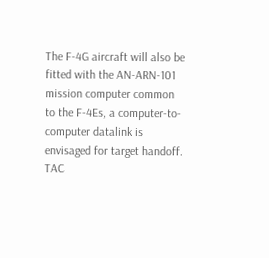The F-4G aircraft will also be fitted with the AN-ARN-101 mission computer common to the F-4Es, a computer-to-computer datalink is envisaged for target handoff. TAC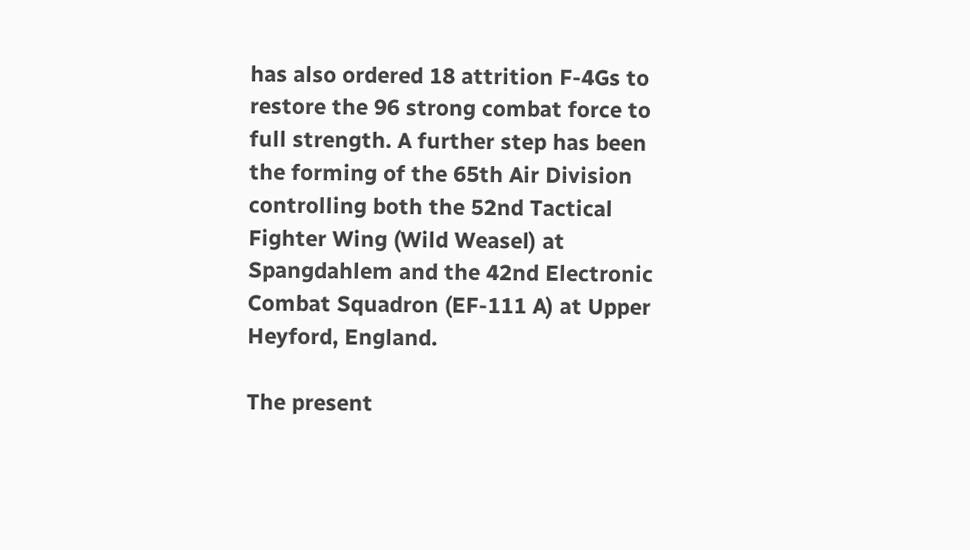has also ordered 18 attrition F-4Gs to restore the 96 strong combat force to full strength. A further step has been the forming of the 65th Air Division controlling both the 52nd Tactical Fighter Wing (Wild Weasel) at Spangdahlem and the 42nd Electronic Combat Squadron (EF-111 A) at Upper Heyford, England.

The present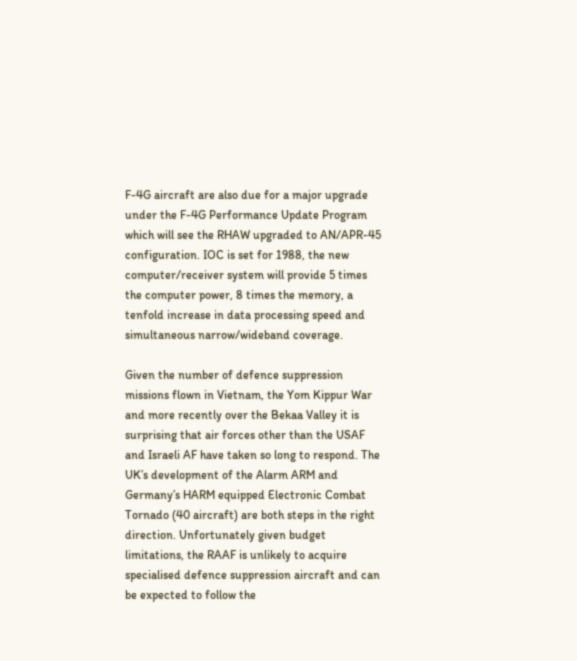F-4G aircraft are also due for a major upgrade under the F-4G Performance Update Program which will see the RHAW upgraded to AN/APR-45 configuration. IOC is set for 1988, the new computer/receiver system will provide 5 times the computer power, 8 times the memory, a tenfold increase in data processing speed and simultaneous narrow/wideband coverage.

Given the number of defence suppression missions flown in Vietnam, the Yom Kippur War and more recently over the Bekaa Valley it is surprising that air forces other than the USAF and Israeli AF have taken so long to respond. The UK’s development of the Alarm ARM and Germany’s HARM equipped Electronic Combat Tornado (40 aircraft) are both steps in the right direction. Unfortunately given budget limitations, the RAAF is unlikely to acquire specialised defence suppression aircraft and can be expected to follow the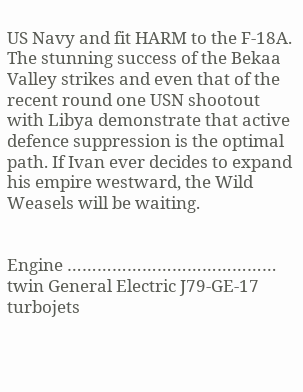US Navy and fit HARM to the F-18A.
The stunning success of the Bekaa Valley strikes and even that of the recent round one USN shootout with Libya demonstrate that active defence suppression is the optimal path. If Ivan ever decides to expand his empire westward, the Wild Weasels will be waiting.


Engine …………………………………… twin General Electric J79-GE-17 turbojets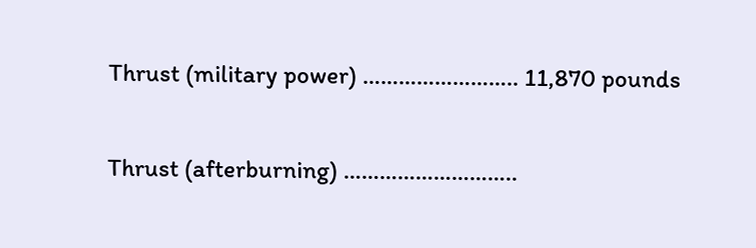Thrust (military power) …………………….. 11,870 pounds

Thrust (afterburning) ………………………..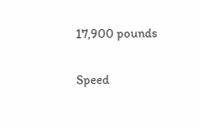17,900 pounds

Speed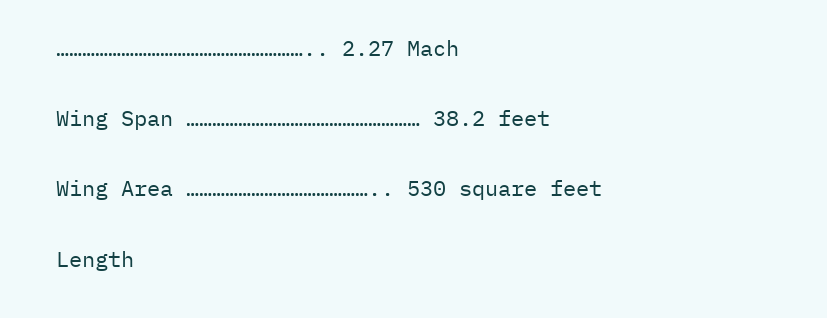………………………………………………….. 2.27 Mach

Wing Span ……………………………………………… 38.2 feet

Wing Area …………………………………….. 530 square feet

Length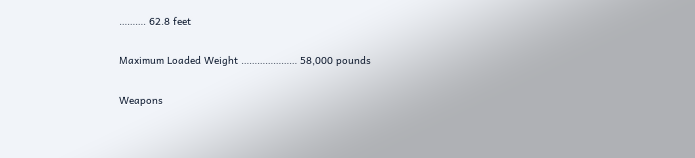………. 62.8 feet

Maximum Loaded Weight ………………… 58,000 pounds

Weapons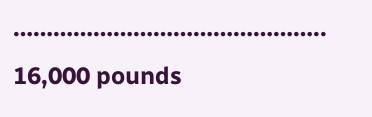……………………………………….. 16,000 pounds